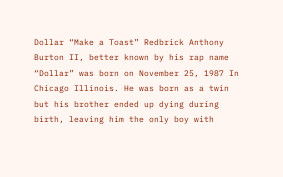Dollar “Make a Toast” Redbrick Anthony Burton II, better known by his rap name “Dollar” was born on November 25, 1987 In Chicago Illinois. He was born as a twin but his brother ended up dying during birth, leaving him the only boy with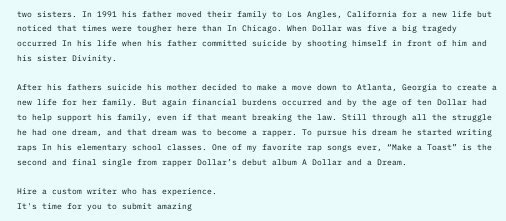two sisters. In 1991 his father moved their family to Los Angles, California for a new life but noticed that times were tougher here than In Chicago. When Dollar was five a big tragedy occurred In his life when his father committed suicide by shooting himself in front of him and his sister Divinity.

After his fathers suicide his mother decided to make a move down to Atlanta, Georgia to create a new life for her family. But again financial burdens occurred and by the age of ten Dollar had to help support his family, even if that meant breaking the law. Still through all the struggle he had one dream, and that dream was to become a rapper. To pursue his dream he started writing raps In his elementary school classes. One of my favorite rap songs ever, “Make a Toast” is the second and final single from rapper Dollar’s debut album A Dollar and a Dream.

Hire a custom writer who has experience.
It's time for you to submit amazing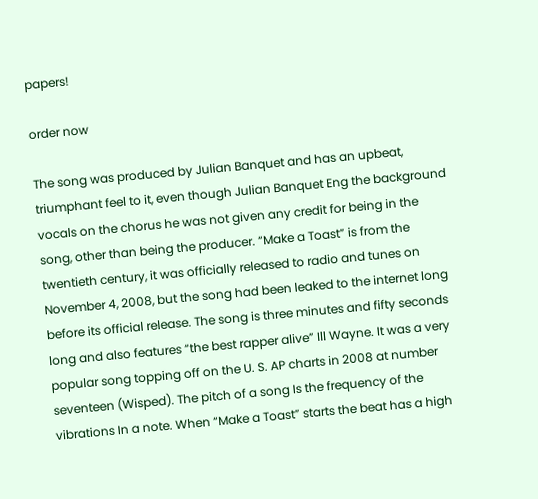papers!

order now

The song was produced by Julian Banquet and has an upbeat, triumphant feel to it, even though Julian Banquet Eng the background vocals on the chorus he was not given any credit for being in the song, other than being the producer. “Make a Toast” is from the twentieth century, it was officially released to radio and tunes on November 4, 2008, but the song had been leaked to the internet long before its official release. The song is three minutes and fifty seconds long and also features “the best rapper alive” Ill Wayne. It was a very popular song topping off on the U. S. AP charts in 2008 at number seventeen (Wisped). The pitch of a song Is the frequency of the vibrations In a note. When “Make a Toast” starts the beat has a high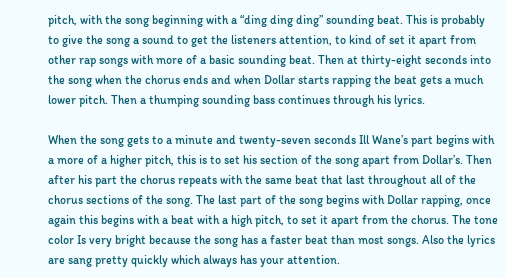pitch, with the song beginning with a “ding ding ding” sounding beat. This is probably to give the song a sound to get the listeners attention, to kind of set it apart from other rap songs with more of a basic sounding beat. Then at thirty-eight seconds into the song when the chorus ends and when Dollar starts rapping the beat gets a much lower pitch. Then a thumping sounding bass continues through his lyrics.

When the song gets to a minute and twenty-seven seconds Ill Wane’s part begins with a more of a higher pitch, this is to set his section of the song apart from Dollar’s. Then after his part the chorus repeats with the same beat that last throughout all of the chorus sections of the song. The last part of the song begins with Dollar rapping, once again this begins with a beat with a high pitch, to set it apart from the chorus. The tone color Is very bright because the song has a faster beat than most songs. Also the lyrics are sang pretty quickly which always has your attention.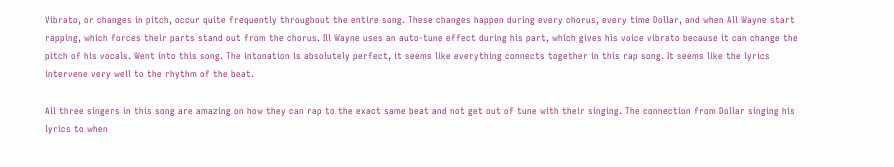Vibrato, or changes in pitch, occur quite frequently throughout the entire song. These changes happen during every chorus, every time Dollar, and when All Wayne start rapping, which forces their parts stand out from the chorus. Ill Wayne uses an auto-tune effect during his part, which gives his voice vibrato because it can change the pitch of his vocals. Went into this song. The intonation is absolutely perfect, it seems like everything connects together in this rap song. It seems like the lyrics intervene very well to the rhythm of the beat.

All three singers in this song are amazing on how they can rap to the exact same beat and not get out of tune with their singing. The connection from Dollar singing his lyrics to when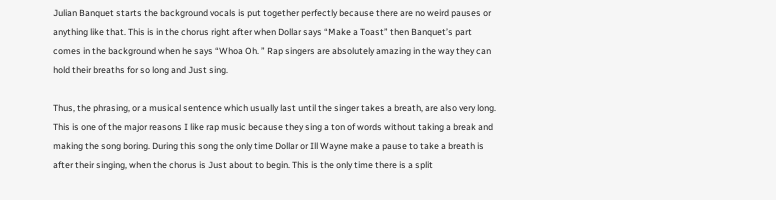Julian Banquet starts the background vocals is put together perfectly because there are no weird pauses or anything like that. This is in the chorus right after when Dollar says “Make a Toast” then Banquet’s part comes in the background when he says “Whoa Oh. ” Rap singers are absolutely amazing in the way they can hold their breaths for so long and Just sing.

Thus, the phrasing, or a musical sentence which usually last until the singer takes a breath, are also very long. This is one of the major reasons I like rap music because they sing a ton of words without taking a break and making the song boring. During this song the only time Dollar or Ill Wayne make a pause to take a breath is after their singing, when the chorus is Just about to begin. This is the only time there is a split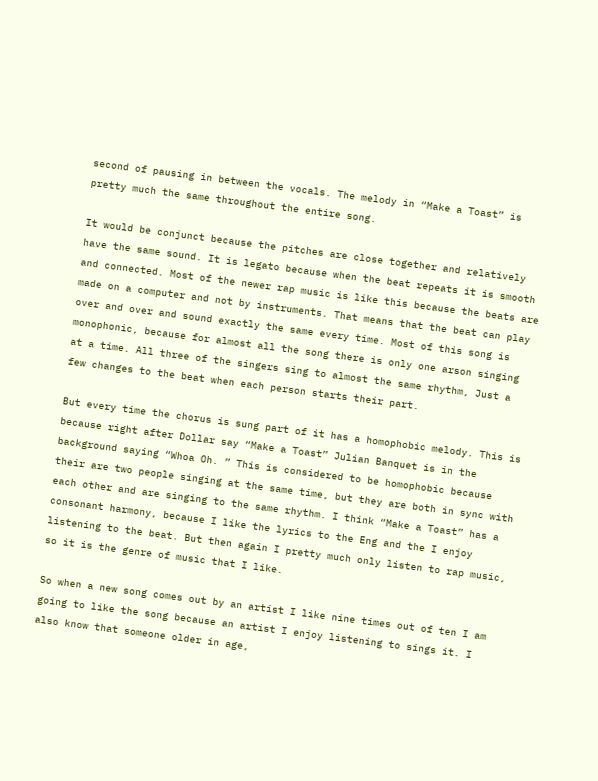second of pausing in between the vocals. The melody in “Make a Toast” is pretty much the same throughout the entire song.

It would be conjunct because the pitches are close together and relatively have the same sound. It is legato because when the beat repeats it is smooth and connected. Most of the newer rap music is like this because the beats are made on a computer and not by instruments. That means that the beat can play over and over and sound exactly the same every time. Most of this song is monophonic, because for almost all the song there is only one arson singing at a time. All three of the singers sing to almost the same rhythm, Just a few changes to the beat when each person starts their part.

But every time the chorus is sung part of it has a homophobic melody. This is because right after Dollar say “Make a Toast” Julian Banquet is in the background saying “Whoa Oh. ” This is considered to be homophobic because their are two people singing at the same time, but they are both in sync with each other and are singing to the same rhythm. I think “Make a Toast” has a consonant harmony, because I like the lyrics to the Eng and the I enjoy listening to the beat. But then again I pretty much only listen to rap music, so it is the genre of music that I like.

So when a new song comes out by an artist I like nine times out of ten I am going to like the song because an artist I enjoy listening to sings it. I also know that someone older in age,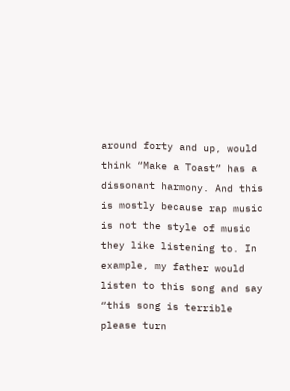around forty and up, would think “Make a Toast” has a dissonant harmony. And this is mostly because rap music is not the style of music they like listening to. In example, my father would listen to this song and say “this song is terrible please turn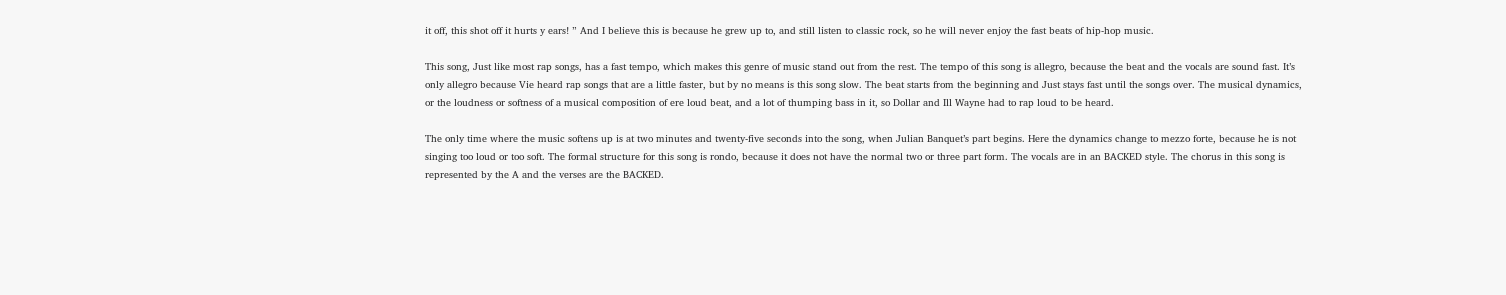it off, this shot off it hurts y ears! ” And I believe this is because he grew up to, and still listen to classic rock, so he will never enjoy the fast beats of hip-hop music.

This song, Just like most rap songs, has a fast tempo, which makes this genre of music stand out from the rest. The tempo of this song is allegro, because the beat and the vocals are sound fast. It’s only allegro because Vie heard rap songs that are a little faster, but by no means is this song slow. The beat starts from the beginning and Just stays fast until the songs over. The musical dynamics, or the loudness or softness of a musical composition of ere loud beat, and a lot of thumping bass in it, so Dollar and Ill Wayne had to rap loud to be heard.

The only time where the music softens up is at two minutes and twenty-five seconds into the song, when Julian Banquet’s part begins. Here the dynamics change to mezzo forte, because he is not singing too loud or too soft. The formal structure for this song is rondo, because it does not have the normal two or three part form. The vocals are in an BACKED style. The chorus in this song is represented by the A and the verses are the BACKED.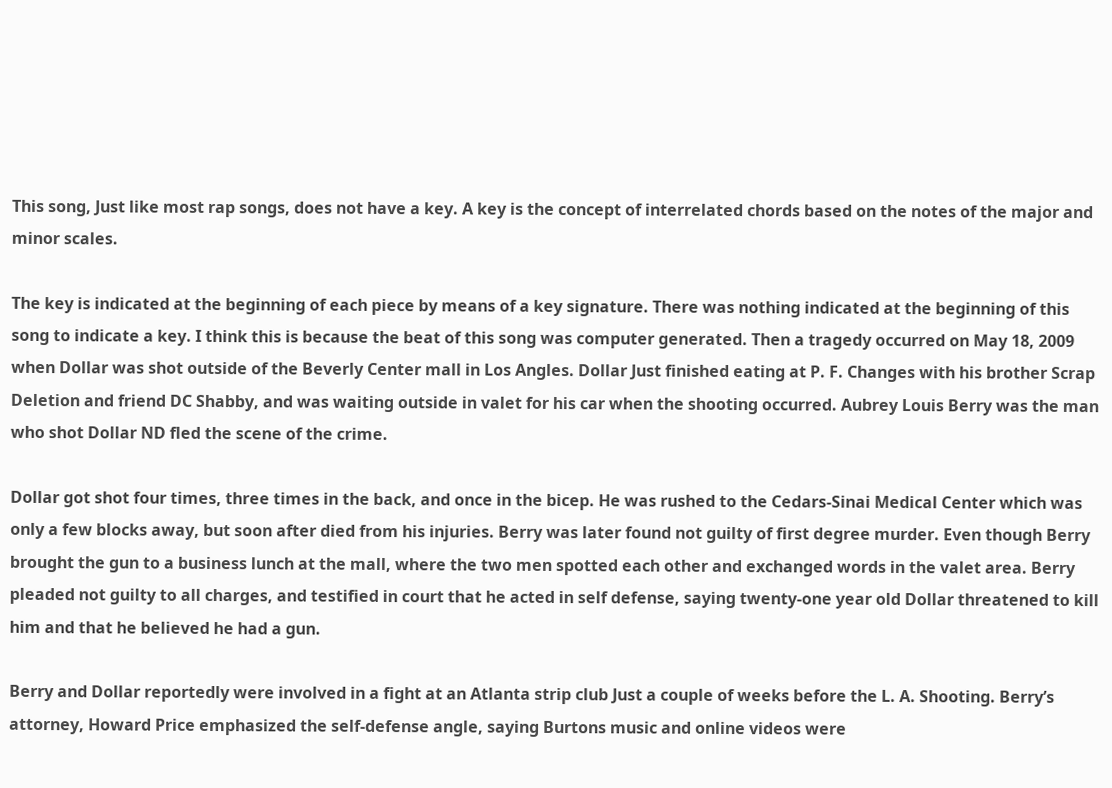This song, Just like most rap songs, does not have a key. A key is the concept of interrelated chords based on the notes of the major and minor scales.

The key is indicated at the beginning of each piece by means of a key signature. There was nothing indicated at the beginning of this song to indicate a key. I think this is because the beat of this song was computer generated. Then a tragedy occurred on May 18, 2009 when Dollar was shot outside of the Beverly Center mall in Los Angles. Dollar Just finished eating at P. F. Changes with his brother Scrap Deletion and friend DC Shabby, and was waiting outside in valet for his car when the shooting occurred. Aubrey Louis Berry was the man who shot Dollar ND fled the scene of the crime.

Dollar got shot four times, three times in the back, and once in the bicep. He was rushed to the Cedars-Sinai Medical Center which was only a few blocks away, but soon after died from his injuries. Berry was later found not guilty of first degree murder. Even though Berry brought the gun to a business lunch at the mall, where the two men spotted each other and exchanged words in the valet area. Berry pleaded not guilty to all charges, and testified in court that he acted in self defense, saying twenty-one year old Dollar threatened to kill him and that he believed he had a gun.

Berry and Dollar reportedly were involved in a fight at an Atlanta strip club Just a couple of weeks before the L. A. Shooting. Berry’s attorney, Howard Price emphasized the self-defense angle, saying Burtons music and online videos were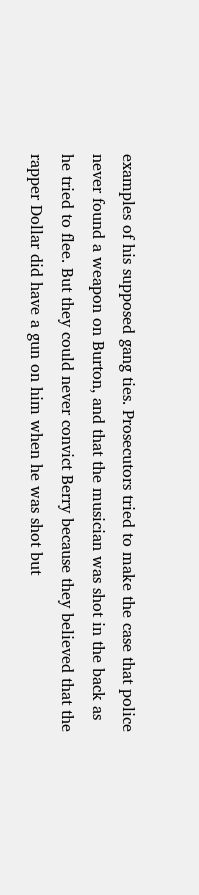examples of his supposed gang ties. Prosecutors tried to make the case that police never found a weapon on Burton, and that the musician was shot in the back as he tried to flee. But they could never convict Berry because they believed that the rapper Dollar did have a gun on him when he was shot but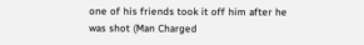one of his friends took it off him after he was shot (Man Charged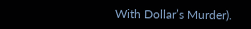With Dollar’s Murder).